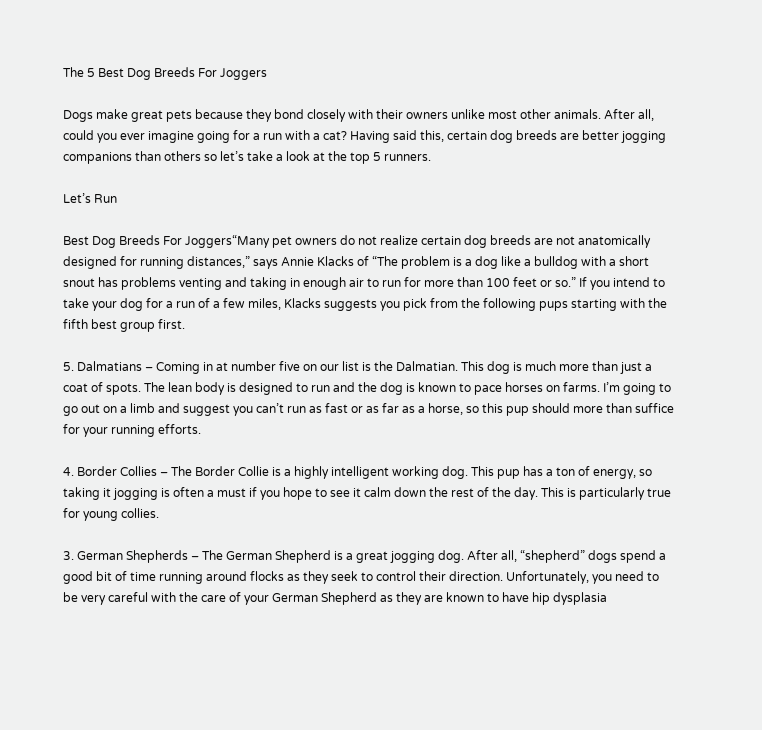The 5 Best Dog Breeds For Joggers

Dogs make great pets because they bond closely with their owners unlike most other animals. After all, could you ever imagine going for a run with a cat? Having said this, certain dog breeds are better jogging companions than others so let’s take a look at the top 5 runners.

Let’s Run

Best Dog Breeds For Joggers“Many pet owners do not realize certain dog breeds are not anatomically designed for running distances,” says Annie Klacks of “The problem is a dog like a bulldog with a short snout has problems venting and taking in enough air to run for more than 100 feet or so.” If you intend to take your dog for a run of a few miles, Klacks suggests you pick from the following pups starting with the fifth best group first.

5. Dalmatians – Coming in at number five on our list is the Dalmatian. This dog is much more than just a coat of spots. The lean body is designed to run and the dog is known to pace horses on farms. I’m going to go out on a limb and suggest you can’t run as fast or as far as a horse, so this pup should more than suffice for your running efforts.

4. Border Collies – The Border Collie is a highly intelligent working dog. This pup has a ton of energy, so taking it jogging is often a must if you hope to see it calm down the rest of the day. This is particularly true for young collies.

3. German Shepherds – The German Shepherd is a great jogging dog. After all, “shepherd” dogs spend a good bit of time running around flocks as they seek to control their direction. Unfortunately, you need to be very careful with the care of your German Shepherd as they are known to have hip dysplasia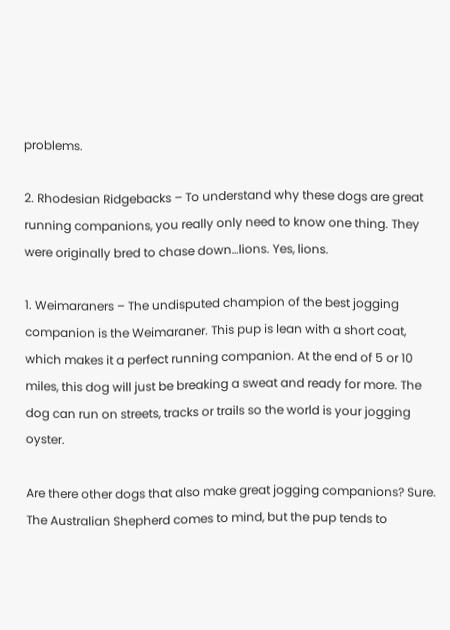problems.

2. Rhodesian Ridgebacks – To understand why these dogs are great running companions, you really only need to know one thing. They were originally bred to chase down…lions. Yes, lions.

1. Weimaraners – The undisputed champion of the best jogging companion is the Weimaraner. This pup is lean with a short coat, which makes it a perfect running companion. At the end of 5 or 10 miles, this dog will just be breaking a sweat and ready for more. The dog can run on streets, tracks or trails so the world is your jogging oyster.

Are there other dogs that also make great jogging companions? Sure. The Australian Shepherd comes to mind, but the pup tends to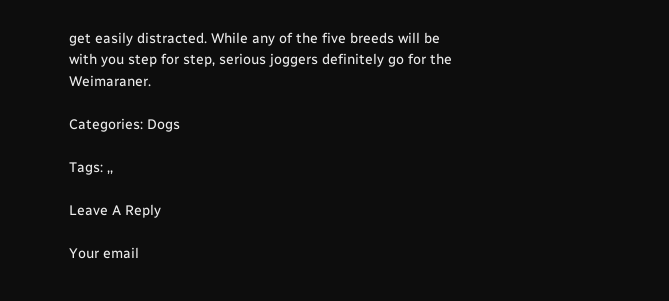get easily distracted. While any of the five breeds will be with you step for step, serious joggers definitely go for the Weimaraner.

Categories: Dogs

Tags: ,,

Leave A Reply

Your email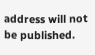address will not be published.